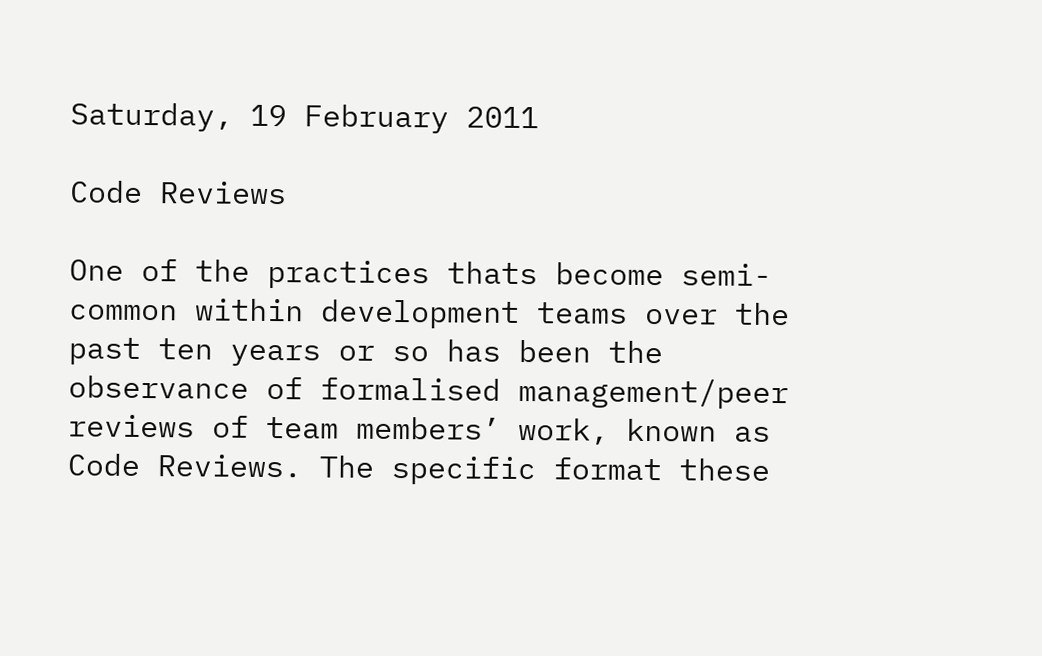Saturday, 19 February 2011

Code Reviews

One of the practices thats become semi-common within development teams over the past ten years or so has been the observance of formalised management/peer reviews of team members’ work, known as Code Reviews. The specific format these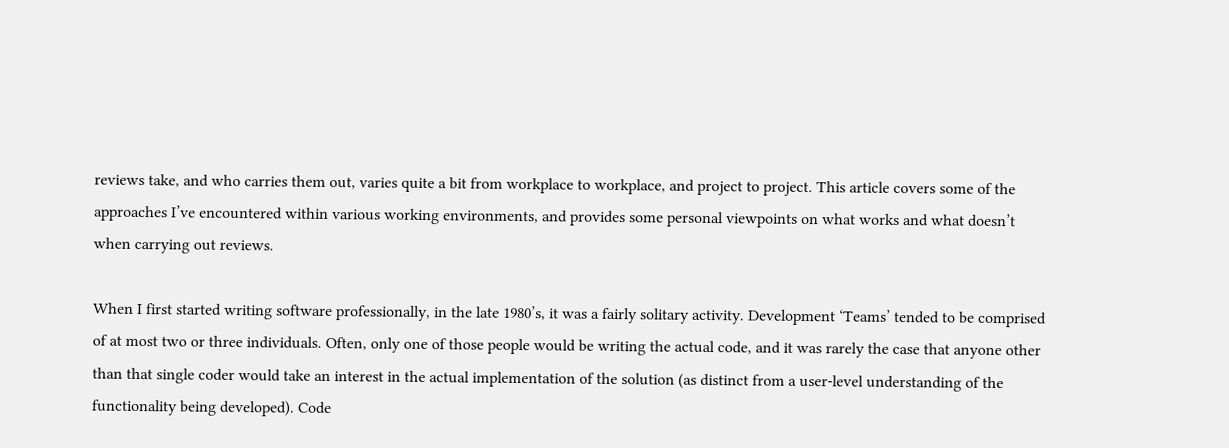reviews take, and who carries them out, varies quite a bit from workplace to workplace, and project to project. This article covers some of the approaches I’ve encountered within various working environments, and provides some personal viewpoints on what works and what doesn’t when carrying out reviews.

When I first started writing software professionally, in the late 1980’s, it was a fairly solitary activity. Development ‘Teams’ tended to be comprised of at most two or three individuals. Often, only one of those people would be writing the actual code, and it was rarely the case that anyone other than that single coder would take an interest in the actual implementation of the solution (as distinct from a user-level understanding of the functionality being developed). Code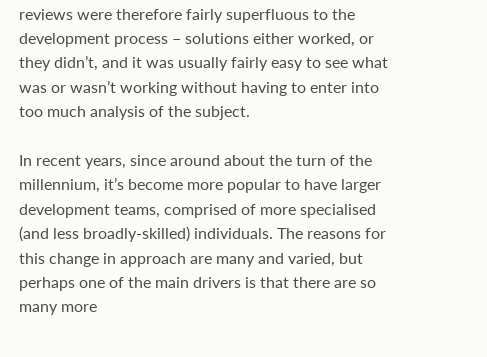reviews were therefore fairly superfluous to the development process – solutions either worked, or they didn’t, and it was usually fairly easy to see what was or wasn’t working without having to enter into too much analysis of the subject.

In recent years, since around about the turn of the millennium, it’s become more popular to have larger development teams, comprised of more specialised (and less broadly-skilled) individuals. The reasons for this change in approach are many and varied, but perhaps one of the main drivers is that there are so many more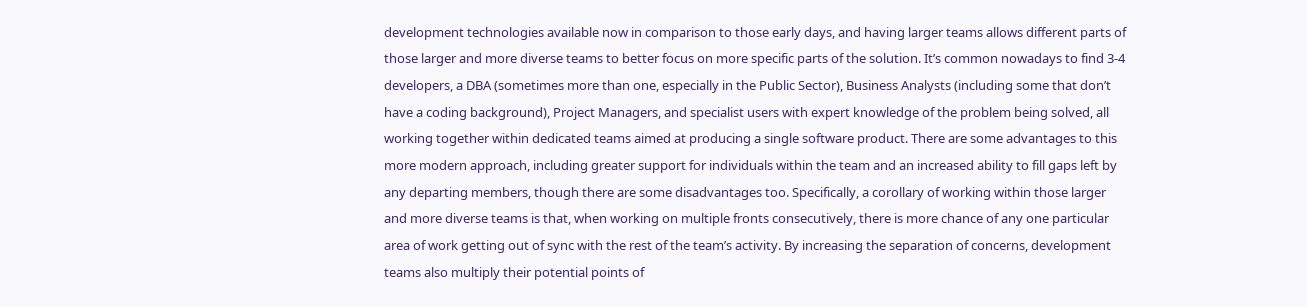development technologies available now in comparison to those early days, and having larger teams allows different parts of those larger and more diverse teams to better focus on more specific parts of the solution. It’s common nowadays to find 3-4 developers, a DBA (sometimes more than one, especially in the Public Sector), Business Analysts (including some that don’t have a coding background), Project Managers, and specialist users with expert knowledge of the problem being solved, all working together within dedicated teams aimed at producing a single software product. There are some advantages to this more modern approach, including greater support for individuals within the team and an increased ability to fill gaps left by any departing members, though there are some disadvantages too. Specifically, a corollary of working within those larger and more diverse teams is that, when working on multiple fronts consecutively, there is more chance of any one particular area of work getting out of sync with the rest of the team’s activity. By increasing the separation of concerns, development teams also multiply their potential points of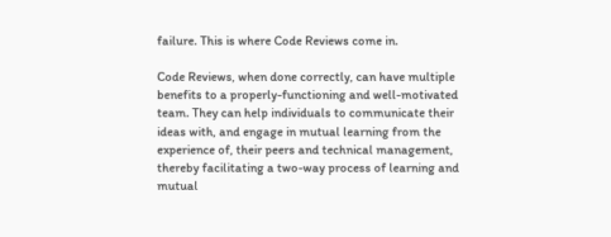failure. This is where Code Reviews come in.

Code Reviews, when done correctly, can have multiple benefits to a properly-functioning and well-motivated team. They can help individuals to communicate their ideas with, and engage in mutual learning from the experience of, their peers and technical management, thereby facilitating a two-way process of learning and mutual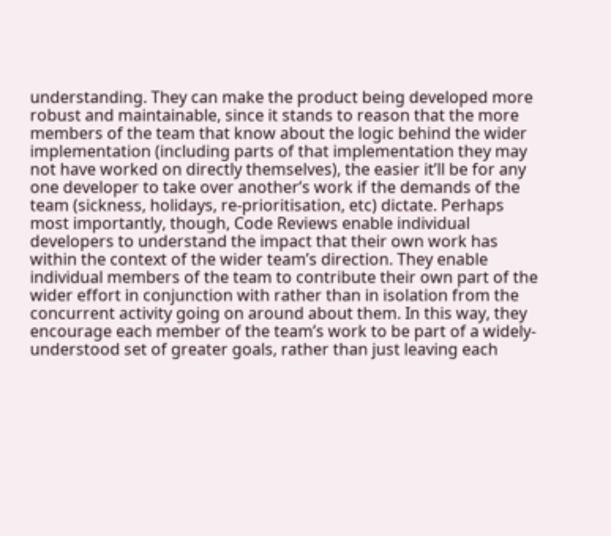understanding. They can make the product being developed more robust and maintainable, since it stands to reason that the more members of the team that know about the logic behind the wider implementation (including parts of that implementation they may not have worked on directly themselves), the easier it’ll be for any one developer to take over another’s work if the demands of the team (sickness, holidays, re-prioritisation, etc) dictate. Perhaps most importantly, though, Code Reviews enable individual developers to understand the impact that their own work has within the context of the wider team’s direction. They enable individual members of the team to contribute their own part of the wider effort in conjunction with rather than in isolation from the concurrent activity going on around about them. In this way, they encourage each member of the team’s work to be part of a widely-understood set of greater goals, rather than just leaving each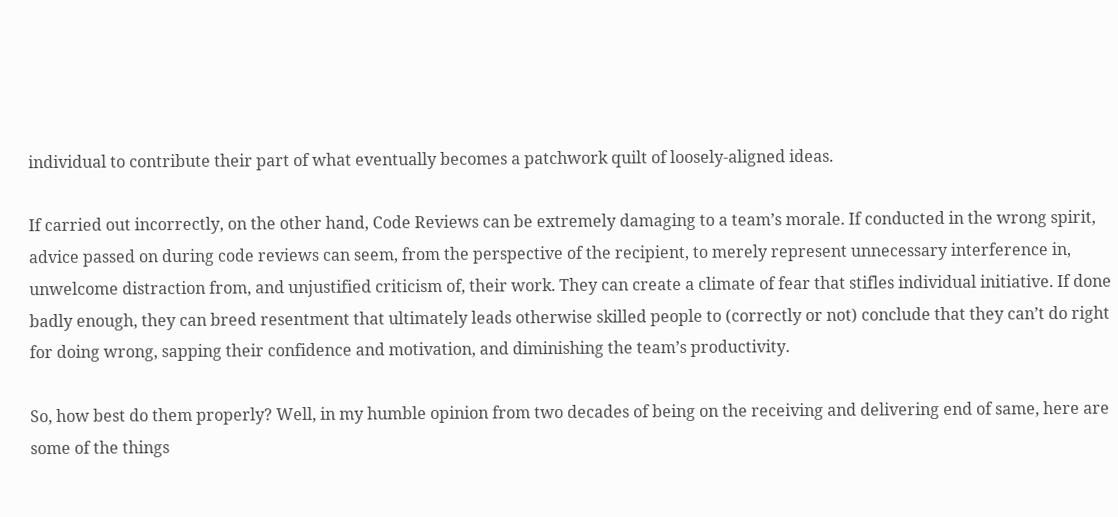individual to contribute their part of what eventually becomes a patchwork quilt of loosely-aligned ideas.

If carried out incorrectly, on the other hand, Code Reviews can be extremely damaging to a team’s morale. If conducted in the wrong spirit, advice passed on during code reviews can seem, from the perspective of the recipient, to merely represent unnecessary interference in, unwelcome distraction from, and unjustified criticism of, their work. They can create a climate of fear that stifles individual initiative. If done badly enough, they can breed resentment that ultimately leads otherwise skilled people to (correctly or not) conclude that they can’t do right for doing wrong, sapping their confidence and motivation, and diminishing the team’s productivity.

So, how best do them properly? Well, in my humble opinion from two decades of being on the receiving and delivering end of same, here are some of the things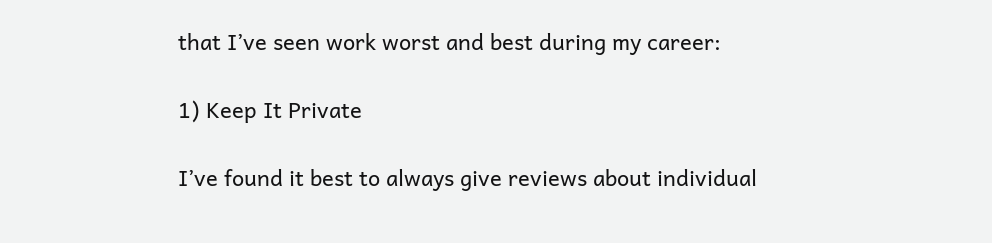that I’ve seen work worst and best during my career:

1) Keep It Private

I’ve found it best to always give reviews about individual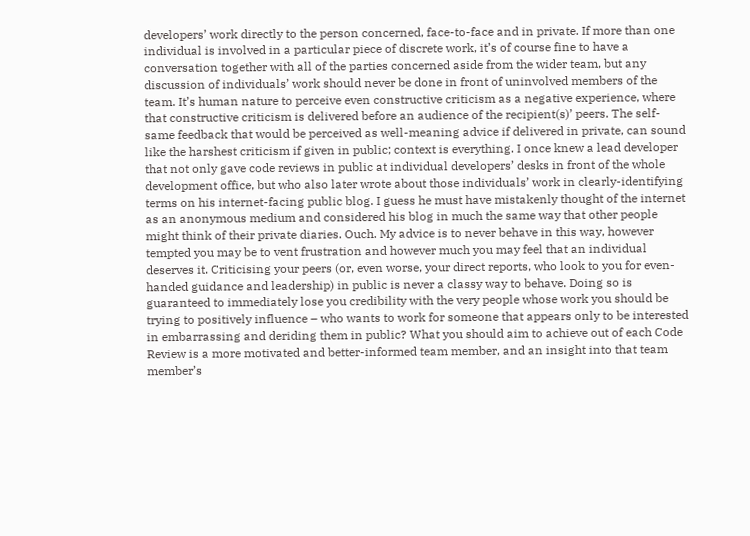developers’ work directly to the person concerned, face-to-face and in private. If more than one individual is involved in a particular piece of discrete work, it’s of course fine to have a conversation together with all of the parties concerned aside from the wider team, but any discussion of individuals’ work should never be done in front of uninvolved members of the team. It’s human nature to perceive even constructive criticism as a negative experience, where that constructive criticism is delivered before an audience of the recipient(s)’ peers. The self-same feedback that would be perceived as well-meaning advice if delivered in private, can sound like the harshest criticism if given in public; context is everything. I once knew a lead developer that not only gave code reviews in public at individual developers’ desks in front of the whole development office, but who also later wrote about those individuals’ work in clearly-identifying terms on his internet-facing public blog. I guess he must have mistakenly thought of the internet as an anonymous medium and considered his blog in much the same way that other people might think of their private diaries. Ouch. My advice is to never behave in this way, however tempted you may be to vent frustration and however much you may feel that an individual deserves it. Criticising your peers (or, even worse, your direct reports, who look to you for even-handed guidance and leadership) in public is never a classy way to behave. Doing so is guaranteed to immediately lose you credibility with the very people whose work you should be trying to positively influence – who wants to work for someone that appears only to be interested in embarrassing and deriding them in public? What you should aim to achieve out of each Code Review is a more motivated and better-informed team member, and an insight into that team member’s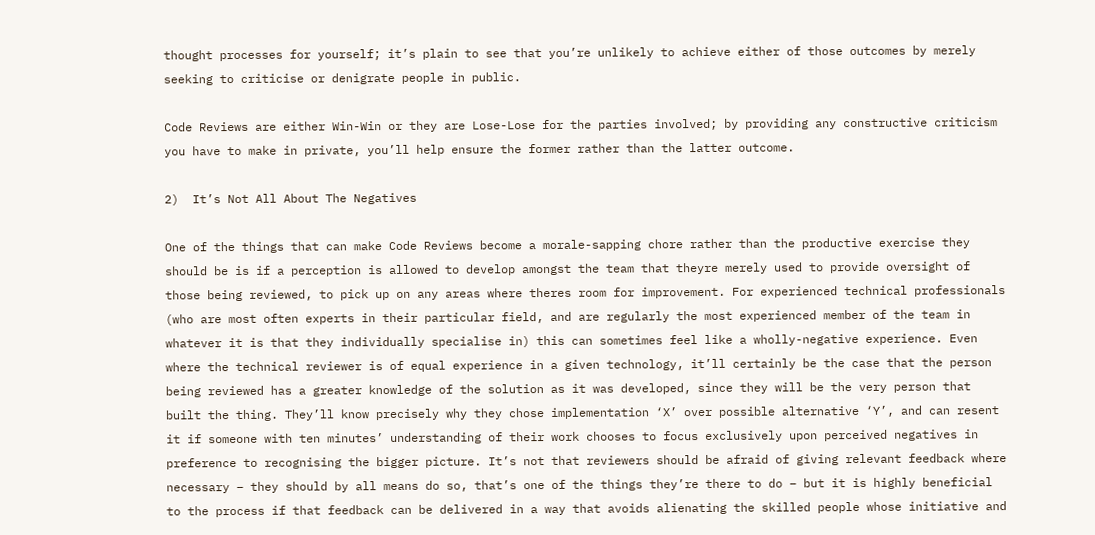thought processes for yourself; it’s plain to see that you’re unlikely to achieve either of those outcomes by merely seeking to criticise or denigrate people in public.

Code Reviews are either Win-Win or they are Lose-Lose for the parties involved; by providing any constructive criticism you have to make in private, you’ll help ensure the former rather than the latter outcome.

2)  It’s Not All About The Negatives

One of the things that can make Code Reviews become a morale-sapping chore rather than the productive exercise they should be is if a perception is allowed to develop amongst the team that theyre merely used to provide oversight of those being reviewed, to pick up on any areas where theres room for improvement. For experienced technical professionals (who are most often experts in their particular field, and are regularly the most experienced member of the team in whatever it is that they individually specialise in) this can sometimes feel like a wholly-negative experience. Even where the technical reviewer is of equal experience in a given technology, it’ll certainly be the case that the person being reviewed has a greater knowledge of the solution as it was developed, since they will be the very person that built the thing. They’ll know precisely why they chose implementation ‘X’ over possible alternative ‘Y’, and can resent it if someone with ten minutes’ understanding of their work chooses to focus exclusively upon perceived negatives in preference to recognising the bigger picture. It’s not that reviewers should be afraid of giving relevant feedback where necessary – they should by all means do so, that’s one of the things they’re there to do – but it is highly beneficial to the process if that feedback can be delivered in a way that avoids alienating the skilled people whose initiative and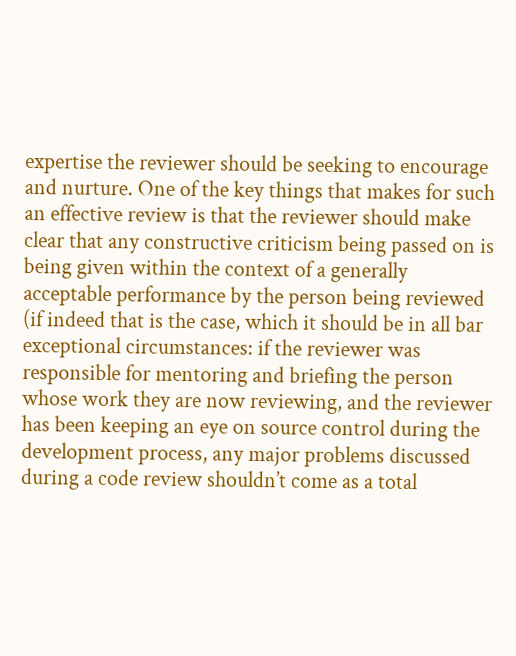expertise the reviewer should be seeking to encourage and nurture. One of the key things that makes for such an effective review is that the reviewer should make clear that any constructive criticism being passed on is being given within the context of a generally acceptable performance by the person being reviewed (if indeed that is the case, which it should be in all bar exceptional circumstances: if the reviewer was responsible for mentoring and briefing the person whose work they are now reviewing, and the reviewer has been keeping an eye on source control during the development process, any major problems discussed during a code review shouldn’t come as a total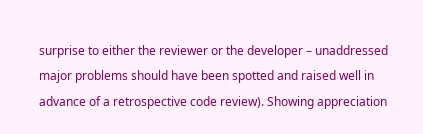surprise to either the reviewer or the developer – unaddressed major problems should have been spotted and raised well in advance of a retrospective code review). Showing appreciation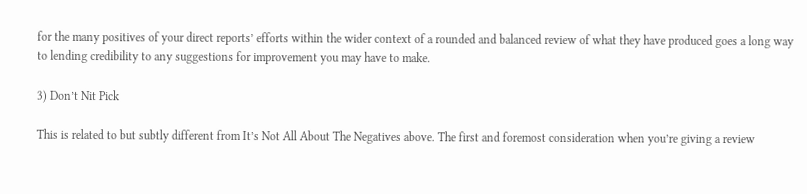for the many positives of your direct reports’ efforts within the wider context of a rounded and balanced review of what they have produced goes a long way to lending credibility to any suggestions for improvement you may have to make.

3) Don’t Nit Pick

This is related to but subtly different from It’s Not All About The Negatives above. The first and foremost consideration when you’re giving a review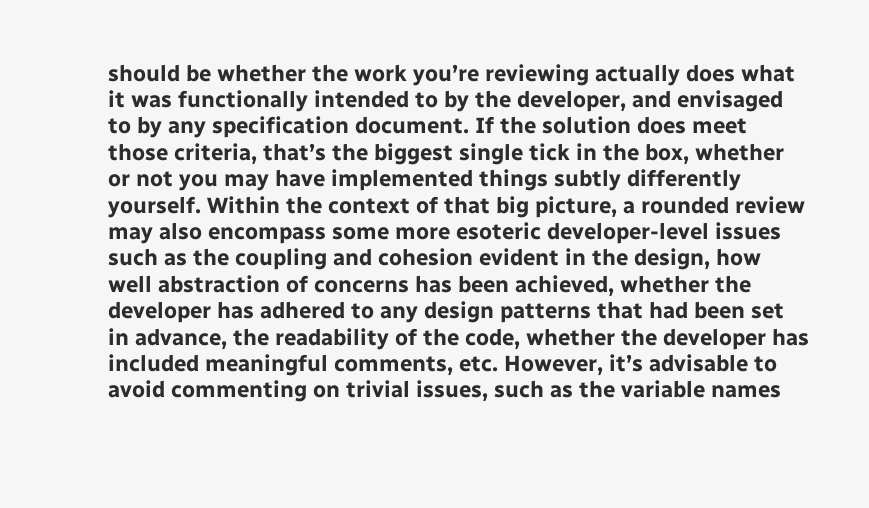should be whether the work you’re reviewing actually does what it was functionally intended to by the developer, and envisaged to by any specification document. If the solution does meet those criteria, that’s the biggest single tick in the box, whether or not you may have implemented things subtly differently yourself. Within the context of that big picture, a rounded review may also encompass some more esoteric developer-level issues such as the coupling and cohesion evident in the design, how well abstraction of concerns has been achieved, whether the developer has adhered to any design patterns that had been set in advance, the readability of the code, whether the developer has included meaningful comments, etc. However, it’s advisable to avoid commenting on trivial issues, such as the variable names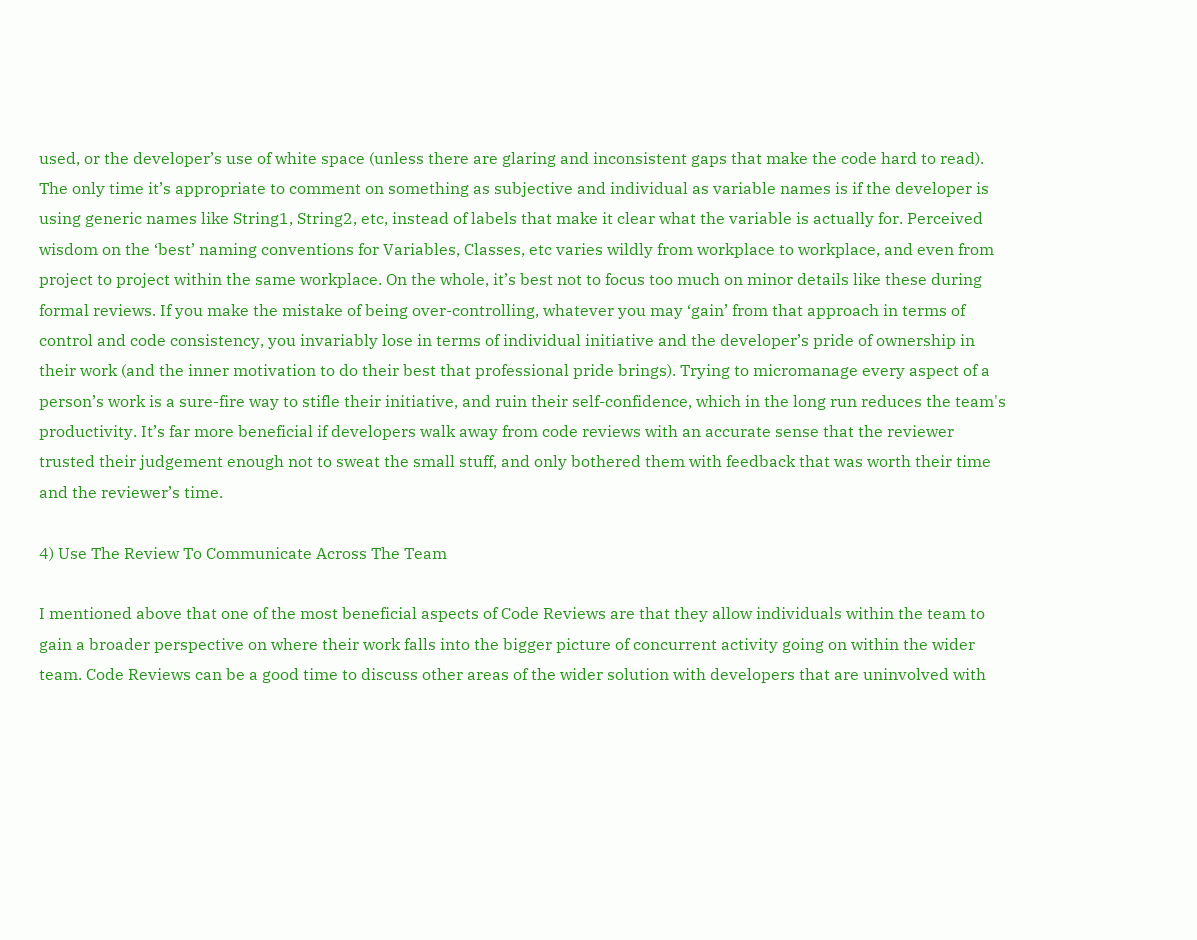used, or the developer’s use of white space (unless there are glaring and inconsistent gaps that make the code hard to read). The only time it’s appropriate to comment on something as subjective and individual as variable names is if the developer is using generic names like String1, String2, etc, instead of labels that make it clear what the variable is actually for. Perceived wisdom on the ‘best’ naming conventions for Variables, Classes, etc varies wildly from workplace to workplace, and even from project to project within the same workplace. On the whole, it’s best not to focus too much on minor details like these during formal reviews. If you make the mistake of being over-controlling, whatever you may ‘gain’ from that approach in terms of control and code consistency, you invariably lose in terms of individual initiative and the developer’s pride of ownership in their work (and the inner motivation to do their best that professional pride brings). Trying to micromanage every aspect of a person’s work is a sure-fire way to stifle their initiative, and ruin their self-confidence, which in the long run reduces the team's productivity. It’s far more beneficial if developers walk away from code reviews with an accurate sense that the reviewer trusted their judgement enough not to sweat the small stuff, and only bothered them with feedback that was worth their time and the reviewer’s time.

4) Use The Review To Communicate Across The Team

I mentioned above that one of the most beneficial aspects of Code Reviews are that they allow individuals within the team to gain a broader perspective on where their work falls into the bigger picture of concurrent activity going on within the wider team. Code Reviews can be a good time to discuss other areas of the wider solution with developers that are uninvolved with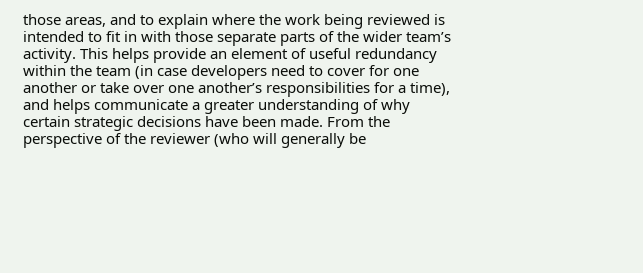those areas, and to explain where the work being reviewed is intended to fit in with those separate parts of the wider team’s activity. This helps provide an element of useful redundancy within the team (in case developers need to cover for one another or take over one another’s responsibilities for a time), and helps communicate a greater understanding of why certain strategic decisions have been made. From the perspective of the reviewer (who will generally be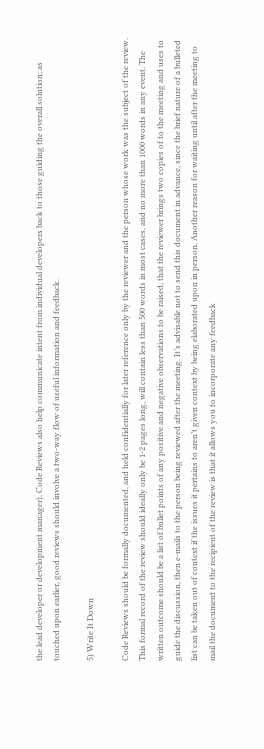the lead developer or development manager), Code Reviews also help communicate intent from individual developers back to those guiding the overall solution; as touched upon earlier, good reviews should involve a two-way flow of useful information and feedback.

5) Write It Down

Code Reviews should be formally documented, and held confidentially for later reference only by the reviewer and the person whose work was the subject of the review. This formal record of the review should ideally only be 1-2 pages long, will contain less than 500 words in most cases, and no more than 1000 words in any event. The written outcome should be a list of bullet points of any positive and negative observations to be raised, that the reviewer brings two copies of to the meeting and uses to guide the discussion, then e-mails to the person being reviewed after the meeting. It’s advisable not to send this document in advance, since the brief nature of a bulleted list can be taken out of context if the issues it pertains to aren’t given context by being elaborated upon in person. Another reason for waiting until after the meeting to mail the document to the recipient of the review is that it allows you to incorporate any feedback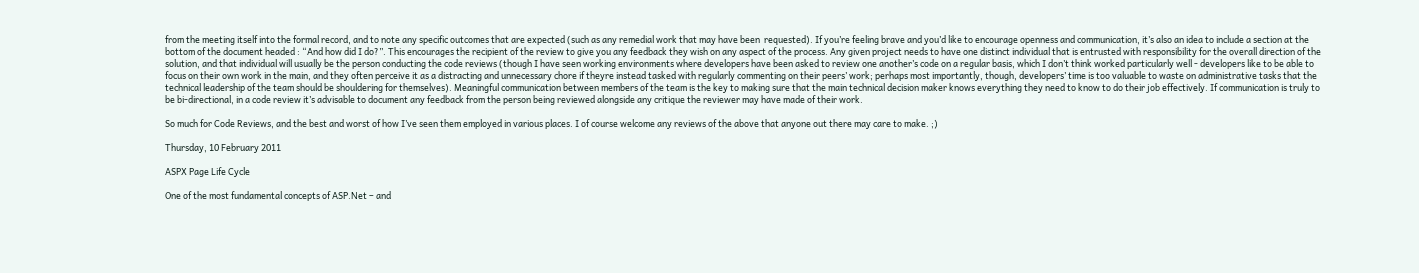from the meeting itself into the formal record, and to note any specific outcomes that are expected (such as any remedial work that may have been  requested). If you’re feeling brave and you’d like to encourage openness and communication, it’s also an idea to include a section at the bottom of the document headed : “And how did I do?”. This encourages the recipient of the review to give you any feedback they wish on any aspect of the process. Any given project needs to have one distinct individual that is entrusted with responsibility for the overall direction of the solution, and that individual will usually be the person conducting the code reviews (though I have seen working environments where developers have been asked to review one another’s code on a regular basis, which I don’t think worked particularly well - developers like to be able to focus on their own work in the main, and they often perceive it as a distracting and unnecessary chore if theyre instead tasked with regularly commenting on their peers’ work; perhaps most importantly, though, developers’ time is too valuable to waste on administrative tasks that the technical leadership of the team should be shouldering for themselves). Meaningful communication between members of the team is the key to making sure that the main technical decision maker knows everything they need to know to do their job effectively. If communication is truly to be bi-directional, in a code review it’s advisable to document any feedback from the person being reviewed alongside any critique the reviewer may have made of their work.

So much for Code Reviews, and the best and worst of how I’ve seen them employed in various places. I of course welcome any reviews of the above that anyone out there may care to make. ;)

Thursday, 10 February 2011

ASPX Page Life Cycle

One of the most fundamental concepts of ASP.Net – and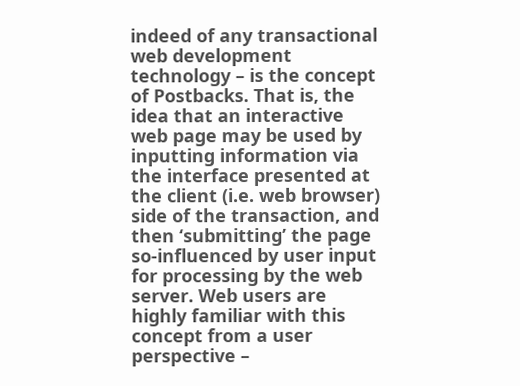indeed of any transactional web development technology – is the concept of Postbacks. That is, the idea that an interactive web page may be used by inputting information via the interface presented at the client (i.e. web browser) side of the transaction, and then ‘submitting’ the page so-influenced by user input for processing by the web server. Web users are highly familiar with this concept from a user perspective –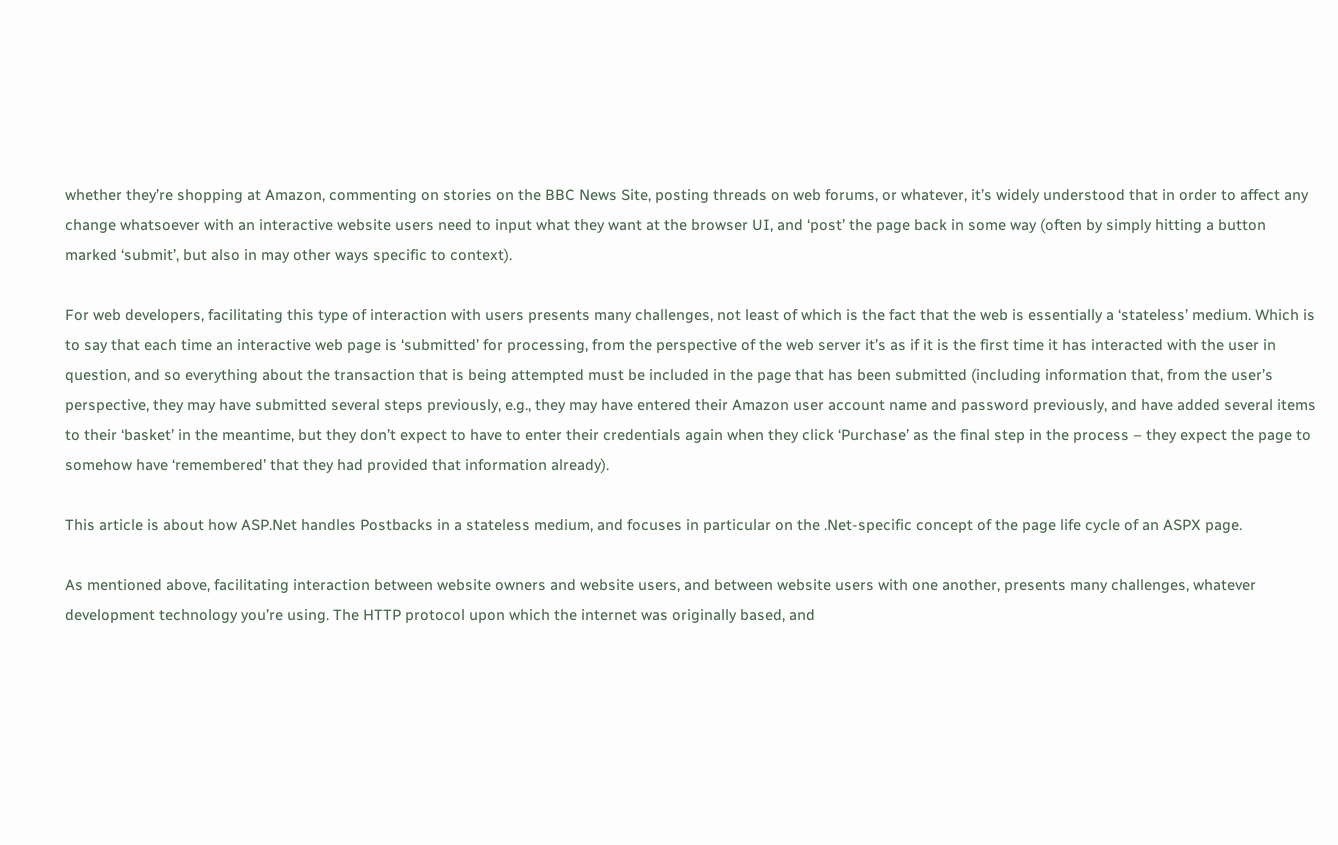whether they’re shopping at Amazon, commenting on stories on the BBC News Site, posting threads on web forums, or whatever, it’s widely understood that in order to affect any change whatsoever with an interactive website users need to input what they want at the browser UI, and ‘post’ the page back in some way (often by simply hitting a button marked ‘submit’, but also in may other ways specific to context).

For web developers, facilitating this type of interaction with users presents many challenges, not least of which is the fact that the web is essentially a ‘stateless’ medium. Which is to say that each time an interactive web page is ‘submitted’ for processing, from the perspective of the web server it’s as if it is the first time it has interacted with the user in question, and so everything about the transaction that is being attempted must be included in the page that has been submitted (including information that, from the user’s perspective, they may have submitted several steps previously, e.g., they may have entered their Amazon user account name and password previously, and have added several items to their ‘basket’ in the meantime, but they don’t expect to have to enter their credentials again when they click ‘Purchase’ as the final step in the process – they expect the page to somehow have ‘remembered’ that they had provided that information already).

This article is about how ASP.Net handles Postbacks in a stateless medium, and focuses in particular on the .Net-specific concept of the page life cycle of an ASPX page.

As mentioned above, facilitating interaction between website owners and website users, and between website users with one another, presents many challenges, whatever development technology you’re using. The HTTP protocol upon which the internet was originally based, and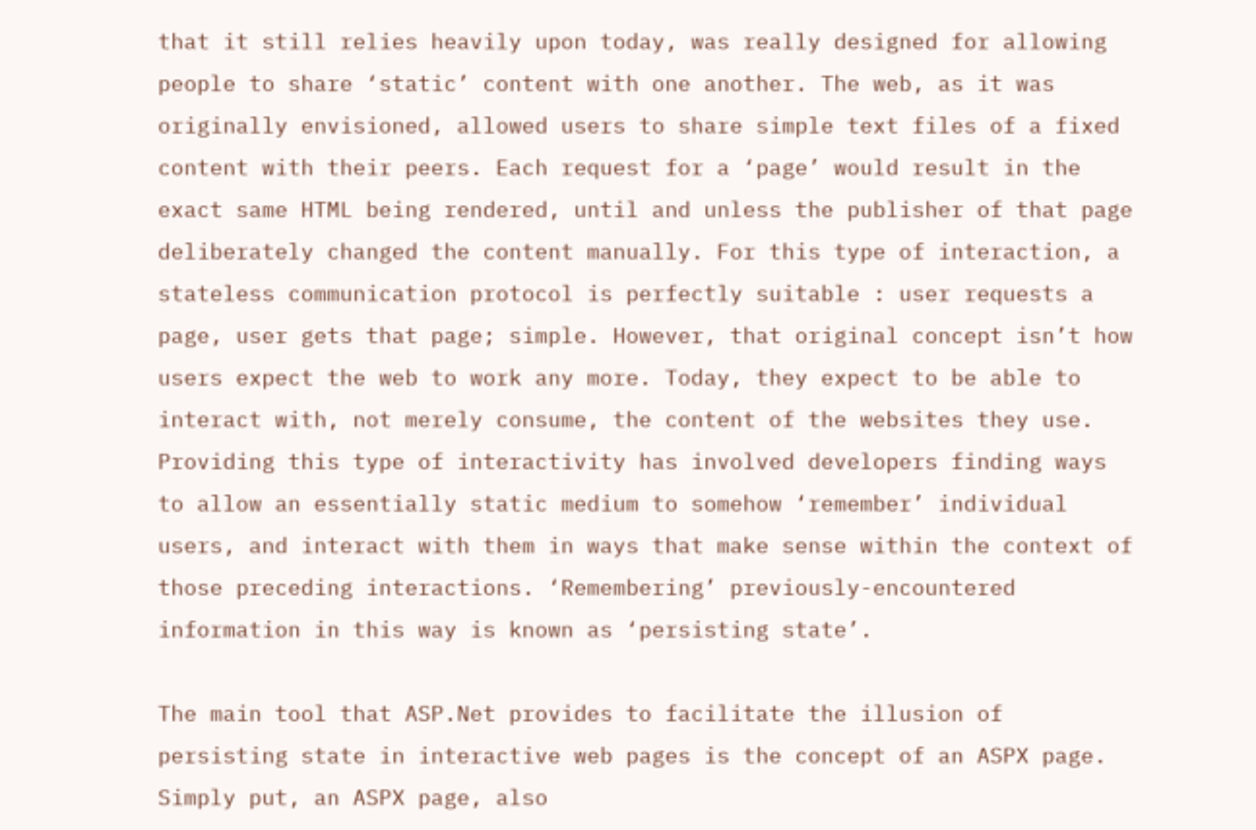that it still relies heavily upon today, was really designed for allowing people to share ‘static’ content with one another. The web, as it was originally envisioned, allowed users to share simple text files of a fixed content with their peers. Each request for a ‘page’ would result in the exact same HTML being rendered, until and unless the publisher of that page deliberately changed the content manually. For this type of interaction, a stateless communication protocol is perfectly suitable : user requests a page, user gets that page; simple. However, that original concept isn’t how users expect the web to work any more. Today, they expect to be able to interact with, not merely consume, the content of the websites they use. Providing this type of interactivity has involved developers finding ways to allow an essentially static medium to somehow ‘remember’ individual users, and interact with them in ways that make sense within the context of those preceding interactions. ‘Remembering’ previously-encountered information in this way is known as ‘persisting state’.

The main tool that ASP.Net provides to facilitate the illusion of persisting state in interactive web pages is the concept of an ASPX page. Simply put, an ASPX page, also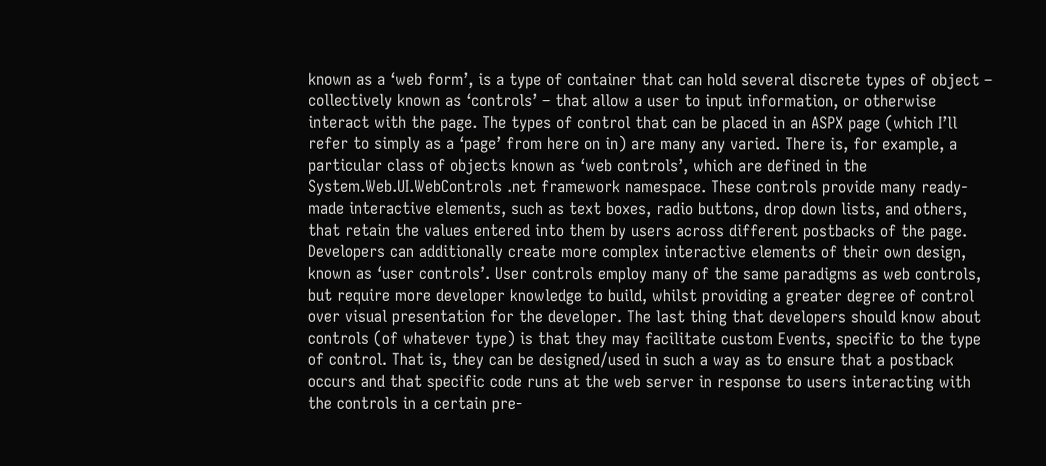known as a ‘web form’, is a type of container that can hold several discrete types of object – collectively known as ‘controls’ – that allow a user to input information, or otherwise interact with the page. The types of control that can be placed in an ASPX page (which I’ll refer to simply as a ‘page’ from here on in) are many any varied. There is, for example, a particular class of objects known as ‘web controls’, which are defined in the System.Web.UI.WebControls .net framework namespace. These controls provide many ready-made interactive elements, such as text boxes, radio buttons, drop down lists, and others, that retain the values entered into them by users across different postbacks of the page. Developers can additionally create more complex interactive elements of their own design, known as ‘user controls’. User controls employ many of the same paradigms as web controls, but require more developer knowledge to build, whilst providing a greater degree of control over visual presentation for the developer. The last thing that developers should know about controls (of whatever type) is that they may facilitate custom Events, specific to the type of control. That is, they can be designed/used in such a way as to ensure that a postback occurs and that specific code runs at the web server in response to users interacting with the controls in a certain pre-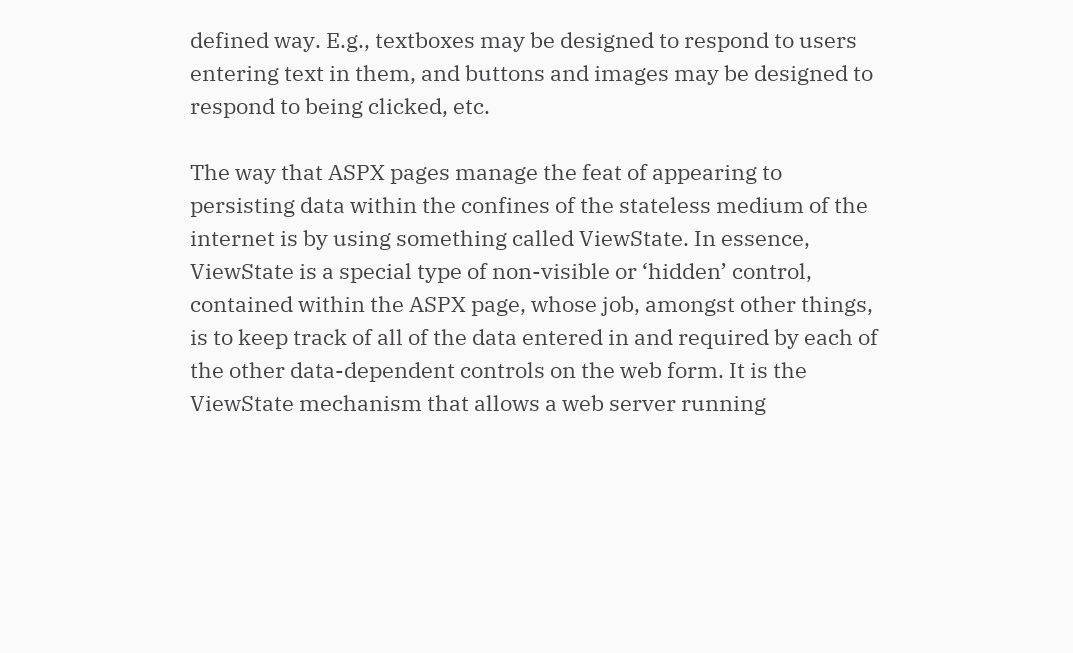defined way. E.g., textboxes may be designed to respond to users entering text in them, and buttons and images may be designed to respond to being clicked, etc.

The way that ASPX pages manage the feat of appearing to persisting data within the confines of the stateless medium of the internet is by using something called ViewState. In essence, ViewState is a special type of non-visible or ‘hidden’ control, contained within the ASPX page, whose job, amongst other things, is to keep track of all of the data entered in and required by each of the other data-dependent controls on the web form. It is the ViewState mechanism that allows a web server running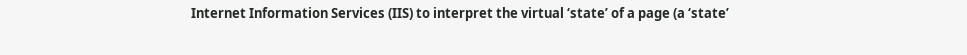Internet Information Services (IIS) to interpret the virtual ‘state’ of a page (a ‘state’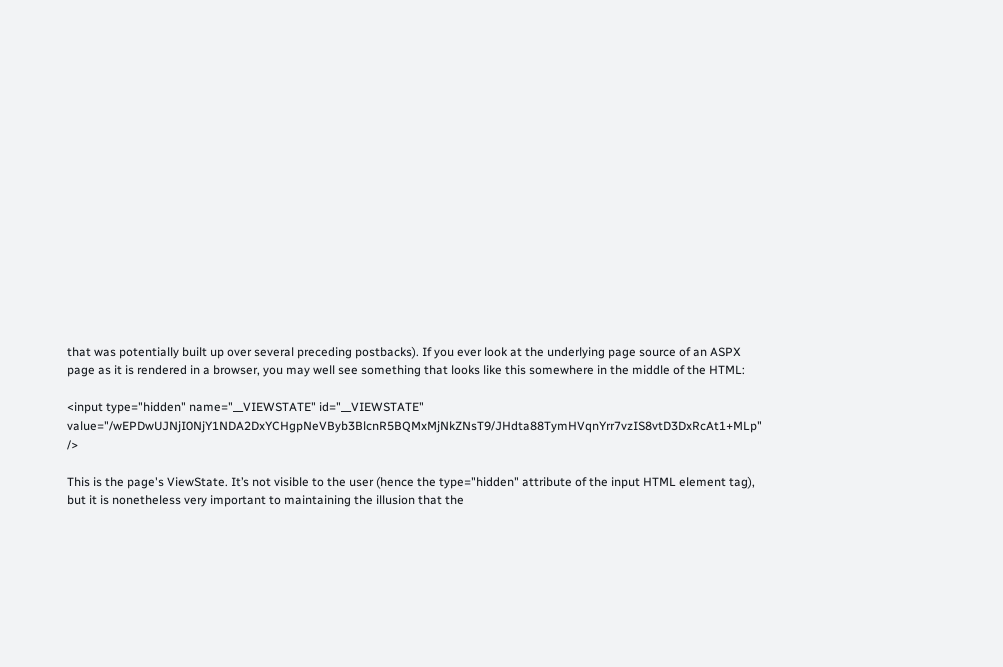that was potentially built up over several preceding postbacks). If you ever look at the underlying page source of an ASPX page as it is rendered in a browser, you may well see something that looks like this somewhere in the middle of the HTML:

<input type="hidden" name="__VIEWSTATE" id="__VIEWSTATE" value="/wEPDwUJNjI0NjY1NDA2DxYCHgpNeVByb3BlcnR5BQMxMjNkZNsT9/JHdta88TymHVqnYrr7vzIS8vtD3DxRcAt1+MLp" />

This is the page's ViewState. It’s not visible to the user (hence the type="hidden" attribute of the input HTML element tag), but it is nonetheless very important to maintaining the illusion that the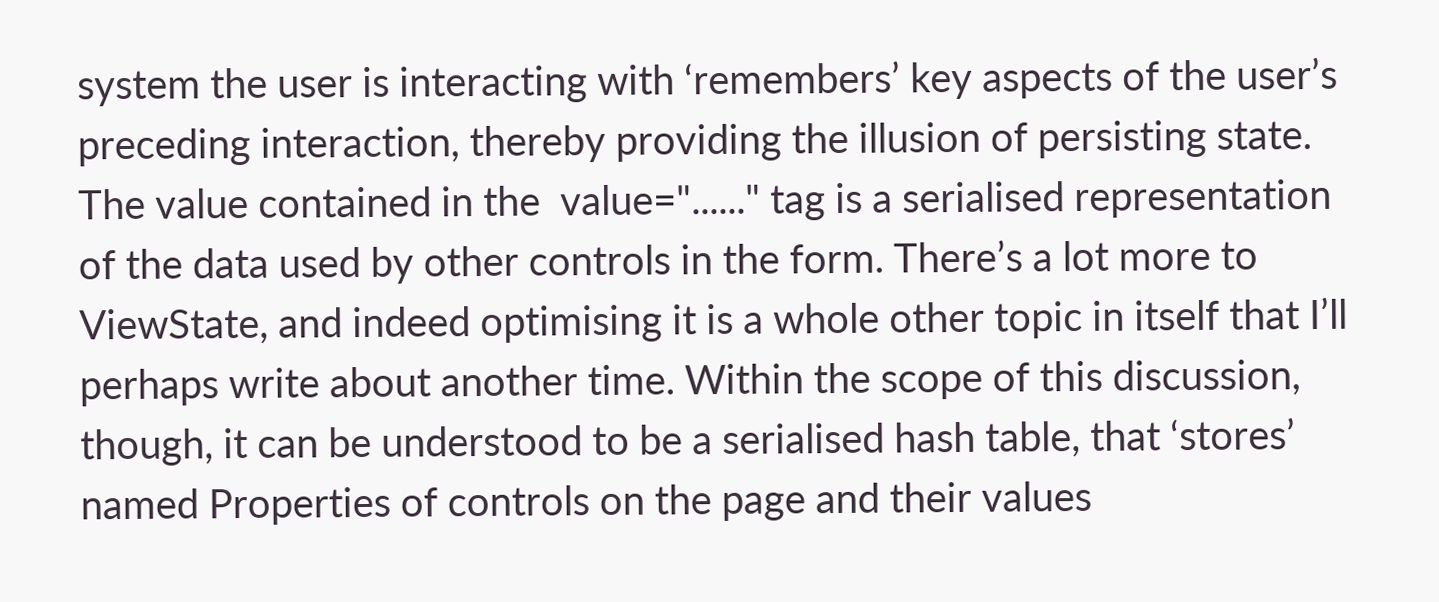system the user is interacting with ‘remembers’ key aspects of the user’s preceding interaction, thereby providing the illusion of persisting state. The value contained in the  value="......" tag is a serialised representation of the data used by other controls in the form. There’s a lot more to ViewState, and indeed optimising it is a whole other topic in itself that I’ll perhaps write about another time. Within the scope of this discussion, though, it can be understood to be a serialised hash table, that ‘stores’ named Properties of controls on the page and their values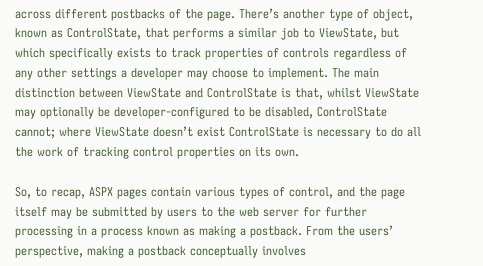across different postbacks of the page. There’s another type of object, known as ControlState, that performs a similar job to ViewState, but which specifically exists to track properties of controls regardless of any other settings a developer may choose to implement. The main distinction between ViewState and ControlState is that, whilst ViewState may optionally be developer-configured to be disabled, ControlState cannot; where ViewState doesn’t exist ControlState is necessary to do all the work of tracking control properties on its own.

So, to recap, ASPX pages contain various types of control, and the page itself may be submitted by users to the web server for further processing in a process known as making a postback. From the users’ perspective, making a postback conceptually involves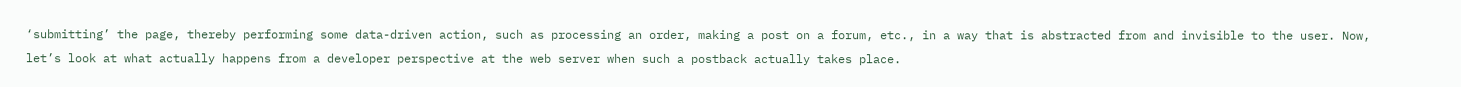‘submitting’ the page, thereby performing some data-driven action, such as processing an order, making a post on a forum, etc., in a way that is abstracted from and invisible to the user. Now, let’s look at what actually happens from a developer perspective at the web server when such a postback actually takes place.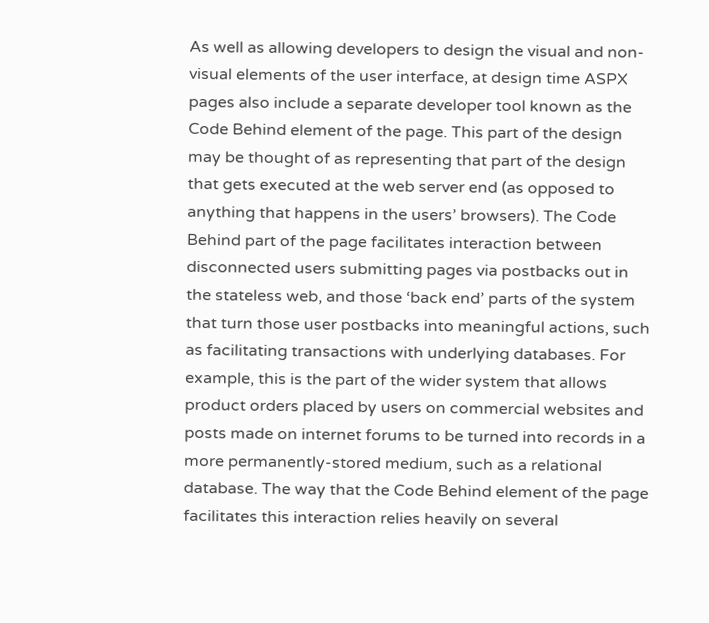As well as allowing developers to design the visual and non-visual elements of the user interface, at design time ASPX pages also include a separate developer tool known as the Code Behind element of the page. This part of the design may be thought of as representing that part of the design that gets executed at the web server end (as opposed to anything that happens in the users’ browsers). The Code Behind part of the page facilitates interaction between disconnected users submitting pages via postbacks out in the stateless web, and those ‘back end’ parts of the system that turn those user postbacks into meaningful actions, such as facilitating transactions with underlying databases. For example, this is the part of the wider system that allows product orders placed by users on commercial websites and posts made on internet forums to be turned into records in a more permanently-stored medium, such as a relational database. The way that the Code Behind element of the page facilitates this interaction relies heavily on several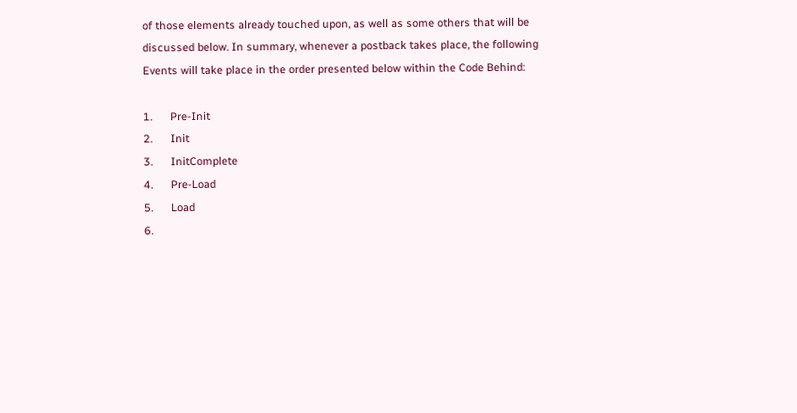of those elements already touched upon, as well as some others that will be discussed below. In summary, whenever a postback takes place, the following Events will take place in the order presented below within the Code Behind:

1.      Pre-Init
2.      Init
3.      InitComplete
4.      Pre-Load
5.      Load
6.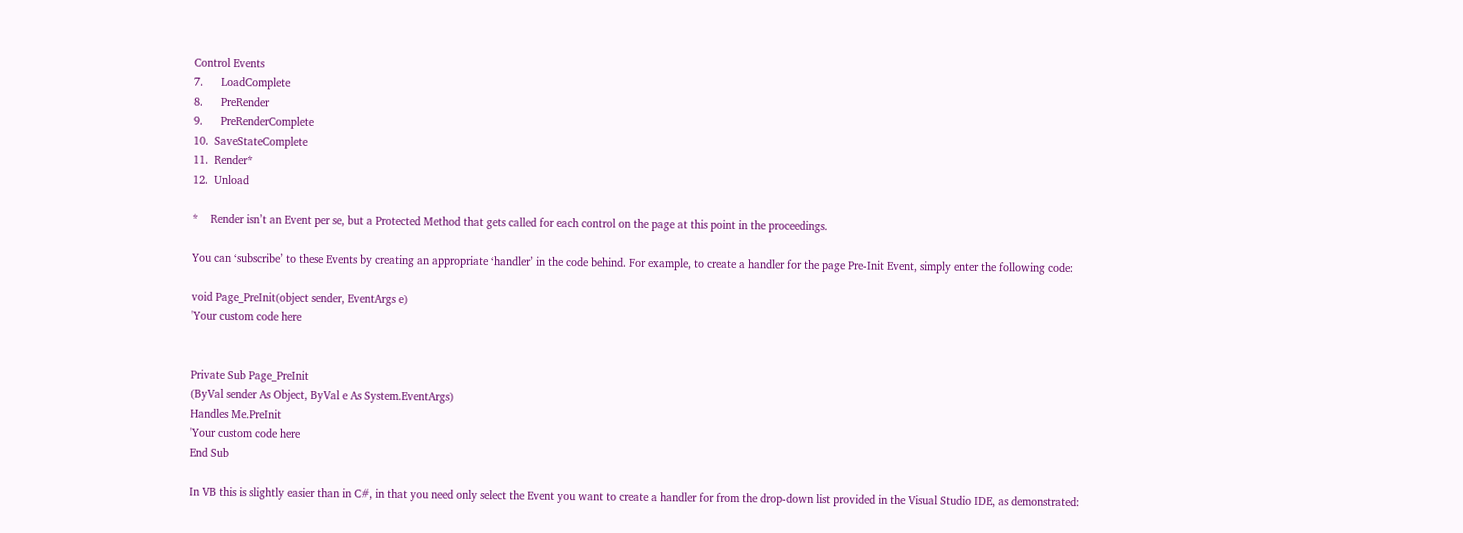Control Events
7.      LoadComplete
8.      PreRender
9.      PreRenderComplete
10.  SaveStateComplete
11.  Render*
12.  Unload

*    Render isn’t an Event per se, but a Protected Method that gets called for each control on the page at this point in the proceedings.

You can ‘subscribe’ to these Events by creating an appropriate ‘handler’ in the code behind. For example, to create a handler for the page Pre-Init Event, simply enter the following code:

void Page_PreInit(object sender, EventArgs e)
'Your custom code here


Private Sub Page_PreInit
(ByVal sender As Object, ByVal e As System.EventArgs)
Handles Me.PreInit
'Your custom code here
End Sub

In VB this is slightly easier than in C#, in that you need only select the Event you want to create a handler for from the drop-down list provided in the Visual Studio IDE, as demonstrated: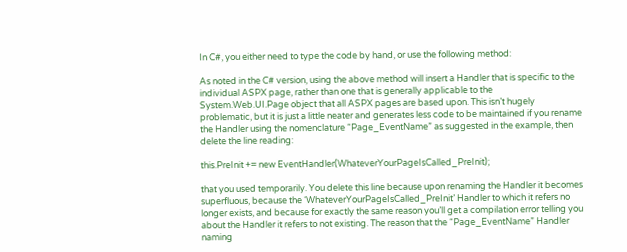In C#, you either need to type the code by hand, or use the following method:

As noted in the C# version, using the above method will insert a Handler that is specific to the individual ASPX page, rather than one that is generally applicable to the System.Web.UI.Page object that all ASPX pages are based upon. This isn’t hugely problematic, but it is just a little neater and generates less code to be maintained if you rename the Handler using the nomenclature “Page_EventName” as suggested in the example, then delete the line reading:

this.PreInit += new EventHandler(WhateverYourPageIsCalled_PreInit);

that you used temporarily. You delete this line because upon renaming the Handler it becomes superfluous, because the ‘WhateverYourPageIsCalled_PreInit’ Handler to which it refers no longer exists, and because for exactly the same reason you’ll get a compilation error telling you about the Handler it refers to not existing. The reason that the “Page_EventName” Handler naming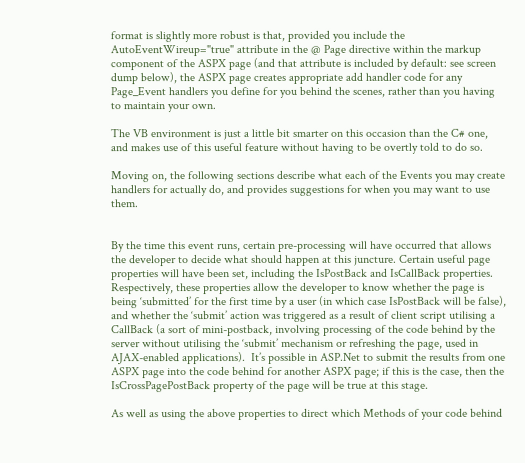format is slightly more robust is that, provided you include the AutoEventWireup="true" attribute in the @ Page directive within the markup component of the ASPX page (and that attribute is included by default: see screen dump below), the ASPX page creates appropriate add handler code for any Page_Event handlers you define for you behind the scenes, rather than you having to maintain your own.

The VB environment is just a little bit smarter on this occasion than the C# one, and makes use of this useful feature without having to be overtly told to do so.

Moving on, the following sections describe what each of the Events you may create handlers for actually do, and provides suggestions for when you may want to use them.


By the time this event runs, certain pre-processing will have occurred that allows the developer to decide what should happen at this juncture. Certain useful page properties will have been set, including the IsPostBack and IsCallBack properties. Respectively, these properties allow the developer to know whether the page is being ‘submitted’ for the first time by a user (in which case IsPostBack will be false), and whether the ‘submit’ action was triggered as a result of client script utilising a CallBack (a sort of mini-postback, involving processing of the code behind by the server without utilising the ‘submit’ mechanism or refreshing the page, used in AJAX-enabled applications).  It’s possible in ASP.Net to submit the results from one ASPX page into the code behind for another ASPX page; if this is the case, then the IsCrossPagePostBack property of the page will be true at this stage.

As well as using the above properties to direct which Methods of your code behind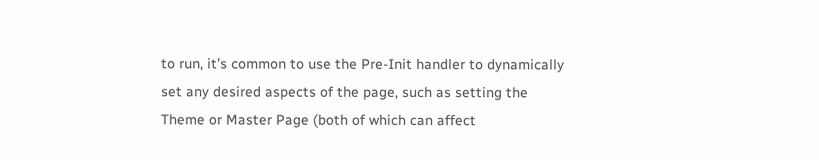to run, it’s common to use the Pre-Init handler to dynamically set any desired aspects of the page, such as setting the Theme or Master Page (both of which can affect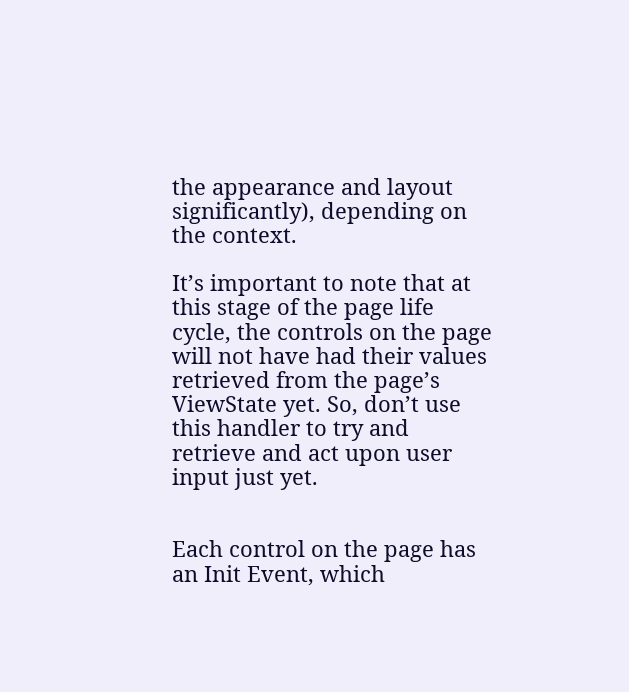the appearance and layout significantly), depending on the context.

It’s important to note that at this stage of the page life cycle, the controls on the page will not have had their values retrieved from the page’s ViewState yet. So, don’t use this handler to try and retrieve and act upon user input just yet.


Each control on the page has an Init Event, which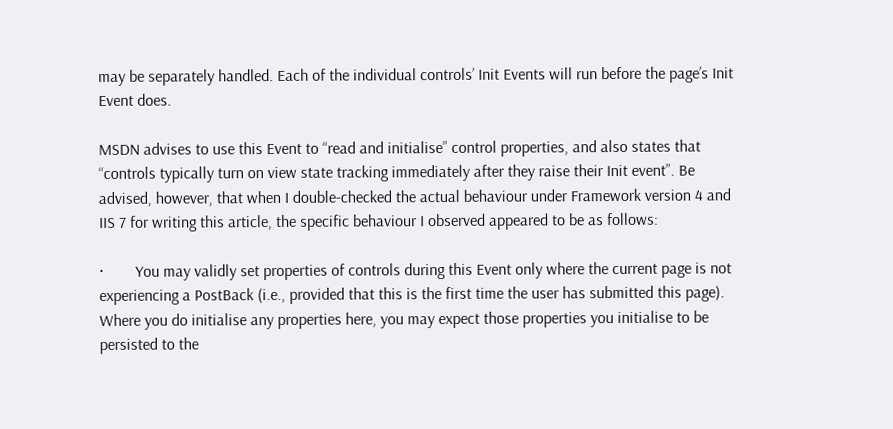may be separately handled. Each of the individual controls’ Init Events will run before the page’s Init Event does.

MSDN advises to use this Event to “read and initialise” control properties, and also states that “controls typically turn on view state tracking immediately after they raise their Init event”. Be advised, however, that when I double-checked the actual behaviour under Framework version 4 and IIS 7 for writing this article, the specific behaviour I observed appeared to be as follows:

·        You may validly set properties of controls during this Event only where the current page is not experiencing a PostBack (i.e., provided that this is the first time the user has submitted this page). Where you do initialise any properties here, you may expect those properties you initialise to be persisted to the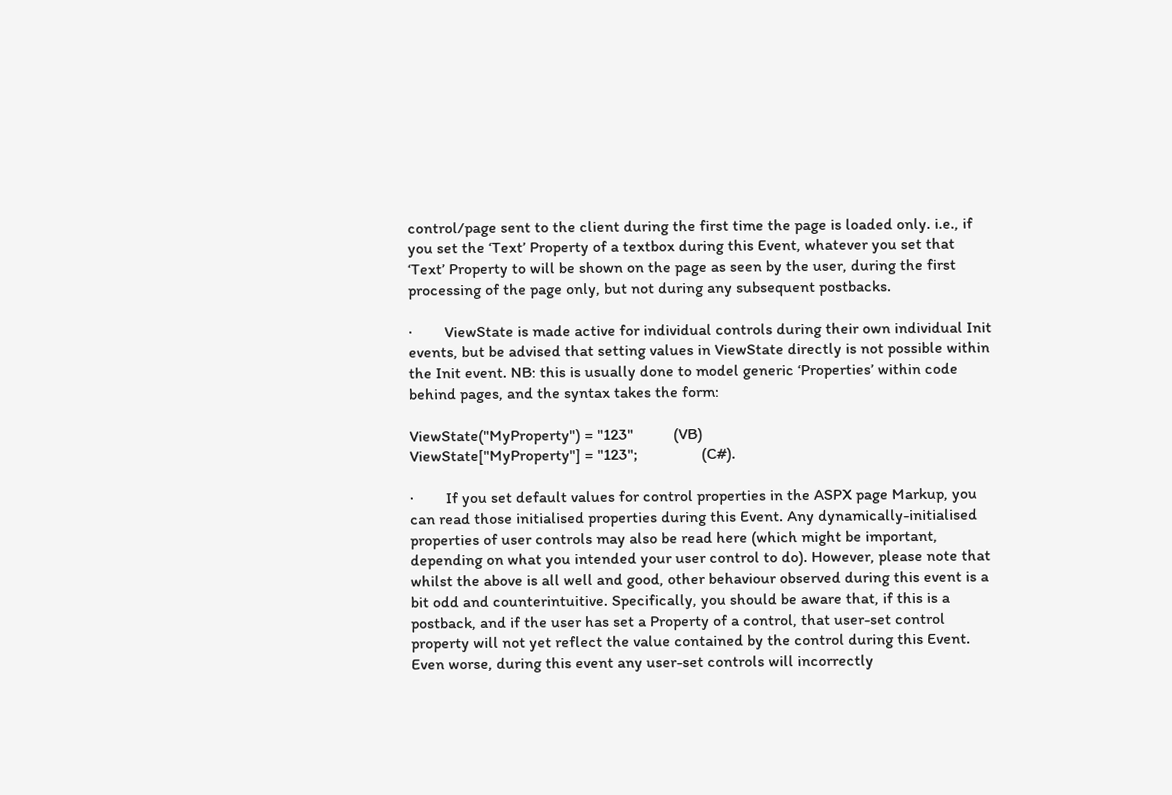control/page sent to the client during the first time the page is loaded only. i.e., if you set the ‘Text’ Property of a textbox during this Event, whatever you set that ‘Text’ Property to will be shown on the page as seen by the user, during the first processing of the page only, but not during any subsequent postbacks.

·        ViewState is made active for individual controls during their own individual Init events, but be advised that setting values in ViewState directly is not possible within the Init event. NB: this is usually done to model generic ‘Properties’ within code behind pages, and the syntax takes the form:

ViewState("MyProperty") = "123"          (VB)
ViewState["MyProperty"] = "123";                (C#).

·        If you set default values for control properties in the ASPX page Markup, you can read those initialised properties during this Event. Any dynamically-initialised properties of user controls may also be read here (which might be important, depending on what you intended your user control to do). However, please note that whilst the above is all well and good, other behaviour observed during this event is a bit odd and counterintuitive. Specifically, you should be aware that, if this is a postback, and if the user has set a Property of a control, that user-set control property will not yet reflect the value contained by the control during this Event. Even worse, during this event any user-set controls will incorrectly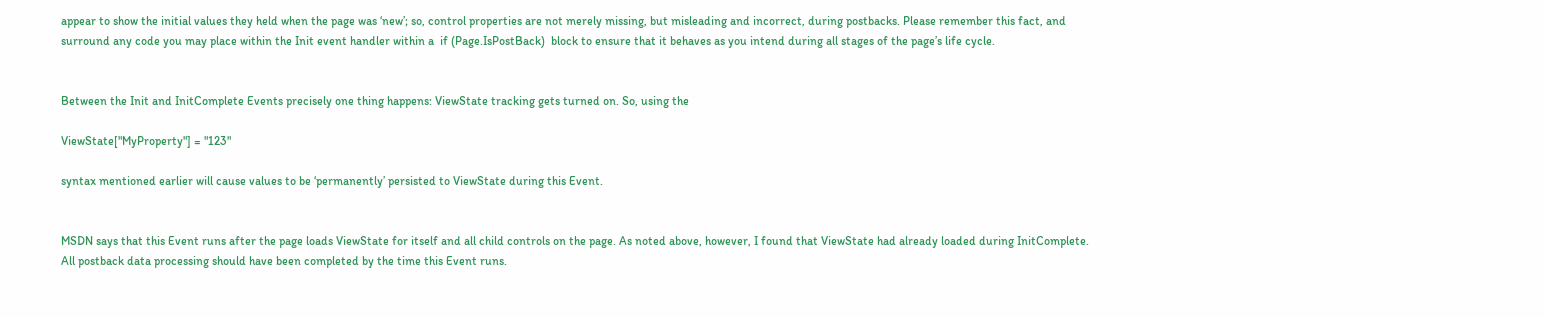appear to show the initial values they held when the page was ‘new’; so, control properties are not merely missing, but misleading and incorrect, during postbacks. Please remember this fact, and surround any code you may place within the Init event handler within a  if (Page.IsPostBack)  block to ensure that it behaves as you intend during all stages of the page’s life cycle.


Between the Init and InitComplete Events precisely one thing happens: ViewState tracking gets turned on. So, using the

ViewState["MyProperty"] = "123"

syntax mentioned earlier will cause values to be ‘permanently’ persisted to ViewState during this Event.


MSDN says that this Event runs after the page loads ViewState for itself and all child controls on the page. As noted above, however, I found that ViewState had already loaded during InitComplete. All postback data processing should have been completed by the time this Event runs.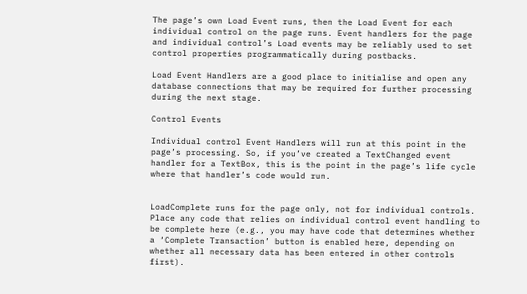The page’s own Load Event runs, then the Load Event for each individual control on the page runs. Event handlers for the page and individual control’s Load events may be reliably used to set control properties programmatically during postbacks.

Load Event Handlers are a good place to initialise and open any database connections that may be required for further processing during the next stage.

Control Events

Individual control Event Handlers will run at this point in the page’s processing. So, if you’ve created a TextChanged event handler for a TextBox, this is the point in the page’s life cycle where that handler’s code would run.


LoadComplete runs for the page only, not for individual controls. Place any code that relies on individual control event handling to be complete here (e.g., you may have code that determines whether a ‘Complete Transaction’ button is enabled here, depending on whether all necessary data has been entered in other controls first).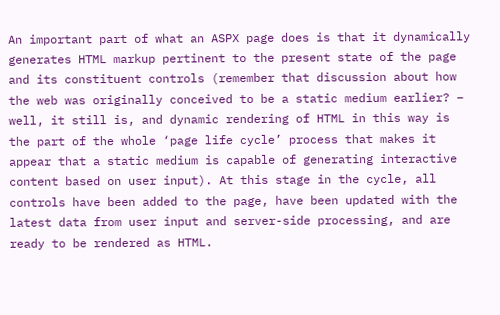An important part of what an ASPX page does is that it dynamically generates HTML markup pertinent to the present state of the page and its constituent controls (remember that discussion about how the web was originally conceived to be a static medium earlier? – well, it still is, and dynamic rendering of HTML in this way is the part of the whole ‘page life cycle’ process that makes it appear that a static medium is capable of generating interactive content based on user input). At this stage in the cycle, all controls have been added to the page, have been updated with the latest data from user input and server-side processing, and are ready to be rendered as HTML.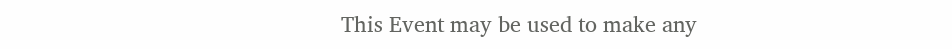This Event may be used to make any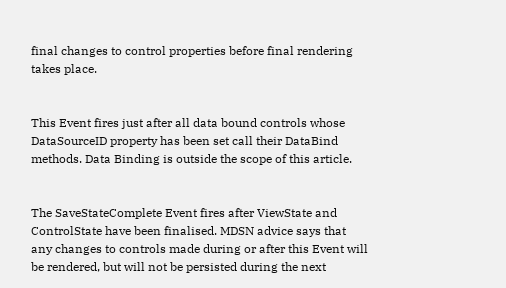final changes to control properties before final rendering takes place.


This Event fires just after all data bound controls whose DataSourceID property has been set call their DataBind methods. Data Binding is outside the scope of this article.


The SaveStateComplete Event fires after ViewState and ControlState have been finalised. MDSN advice says that any changes to controls made during or after this Event will be rendered, but will not be persisted during the next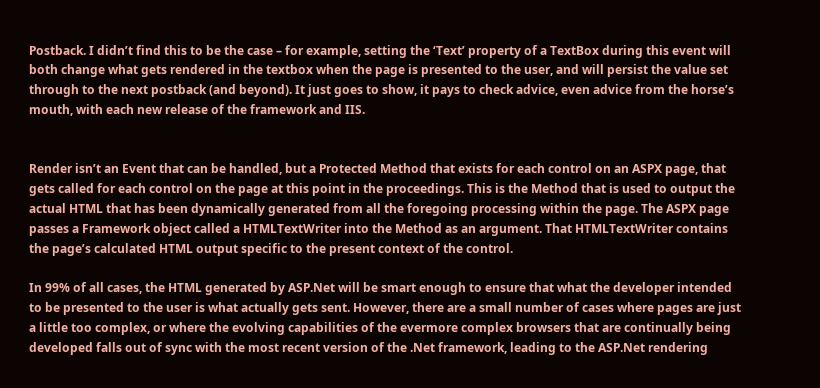Postback. I didn’t find this to be the case – for example, setting the ‘Text’ property of a TextBox during this event will both change what gets rendered in the textbox when the page is presented to the user, and will persist the value set through to the next postback (and beyond). It just goes to show, it pays to check advice, even advice from the horse’s mouth, with each new release of the framework and IIS.


Render isn’t an Event that can be handled, but a Protected Method that exists for each control on an ASPX page, that gets called for each control on the page at this point in the proceedings. This is the Method that is used to output the actual HTML that has been dynamically generated from all the foregoing processing within the page. The ASPX page passes a Framework object called a HTMLTextWriter into the Method as an argument. That HTMLTextWriter contains the page’s calculated HTML output specific to the present context of the control.

In 99% of all cases, the HTML generated by ASP.Net will be smart enough to ensure that what the developer intended to be presented to the user is what actually gets sent. However, there are a small number of cases where pages are just a little too complex, or where the evolving capabilities of the evermore complex browsers that are continually being developed falls out of sync with the most recent version of the .Net framework, leading to the ASP.Net rendering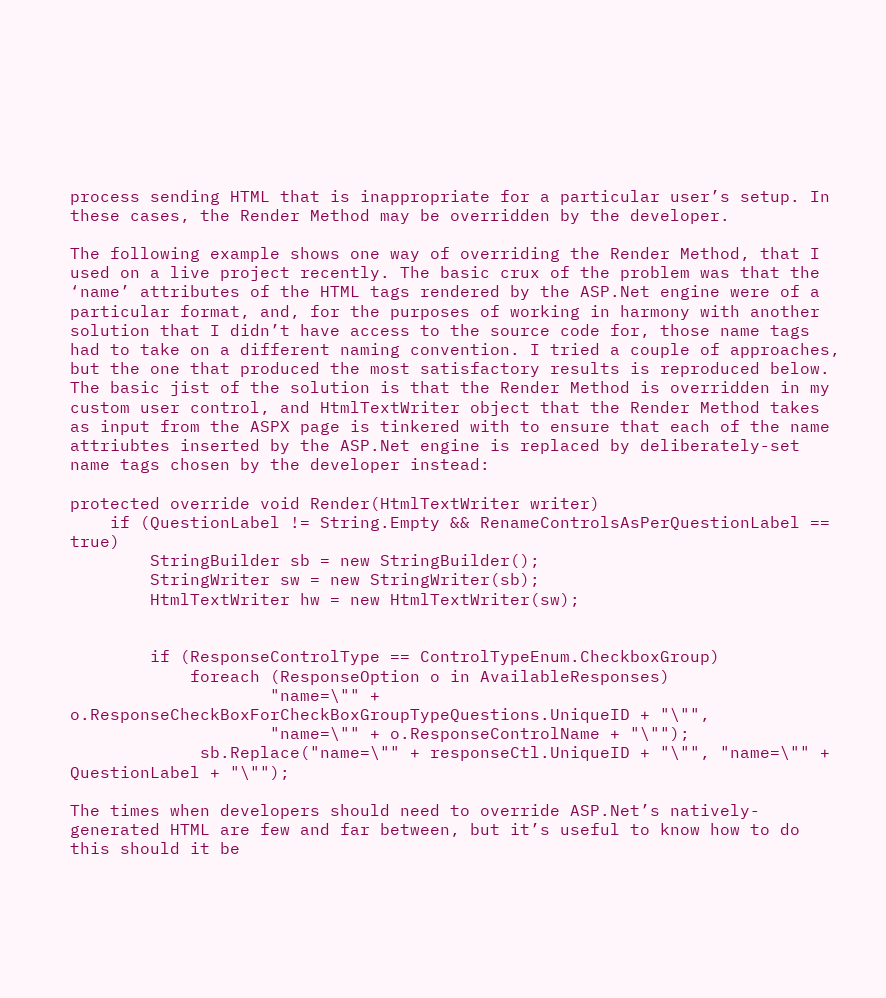process sending HTML that is inappropriate for a particular user’s setup. In these cases, the Render Method may be overridden by the developer.

The following example shows one way of overriding the Render Method, that I used on a live project recently. The basic crux of the problem was that the ‘name’ attributes of the HTML tags rendered by the ASP.Net engine were of a particular format, and, for the purposes of working in harmony with another solution that I didn’t have access to the source code for, those name tags had to take on a different naming convention. I tried a couple of approaches, but the one that produced the most satisfactory results is reproduced below. The basic jist of the solution is that the Render Method is overridden in my custom user control, and HtmlTextWriter object that the Render Method takes as input from the ASPX page is tinkered with to ensure that each of the name attriubtes inserted by the ASP.Net engine is replaced by deliberately-set name tags chosen by the developer instead:

protected override void Render(HtmlTextWriter writer)
    if (QuestionLabel != String.Empty && RenameControlsAsPerQuestionLabel == true)
        StringBuilder sb = new StringBuilder();
        StringWriter sw = new StringWriter(sb);
        HtmlTextWriter hw = new HtmlTextWriter(sw);


        if (ResponseControlType == ControlTypeEnum.CheckboxGroup)
            foreach (ResponseOption o in AvailableResponses)
                    "name=\"" + o.ResponseCheckBoxForCheckBoxGroupTypeQuestions.UniqueID + "\"",
                    "name=\"" + o.ResponseControlName + "\"");
             sb.Replace("name=\"" + responseCtl.UniqueID + "\"", "name=\"" + QuestionLabel + "\"");

The times when developers should need to override ASP.Net’s natively-generated HTML are few and far between, but it’s useful to know how to do this should it be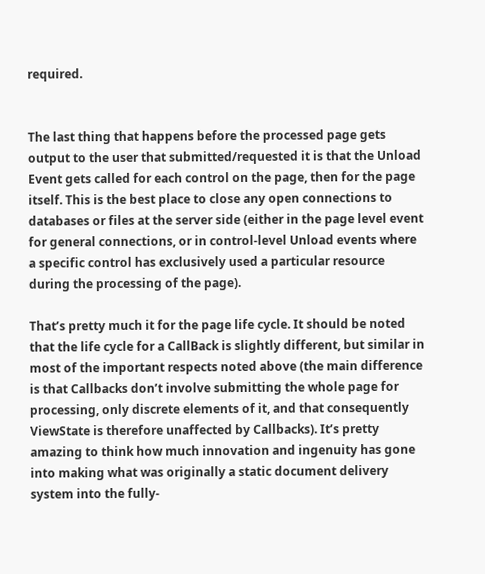required.


The last thing that happens before the processed page gets output to the user that submitted/requested it is that the Unload Event gets called for each control on the page, then for the page itself. This is the best place to close any open connections to databases or files at the server side (either in the page level event for general connections, or in control-level Unload events where a specific control has exclusively used a particular resource during the processing of the page).

That’s pretty much it for the page life cycle. It should be noted that the life cycle for a CallBack is slightly different, but similar in most of the important respects noted above (the main difference is that Callbacks don’t involve submitting the whole page for processing, only discrete elements of it, and that consequently ViewState is therefore unaffected by Callbacks). It’s pretty amazing to think how much innovation and ingenuity has gone into making what was originally a static document delivery system into the fully-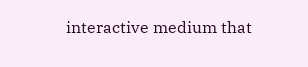interactive medium that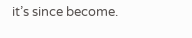it’s since become.